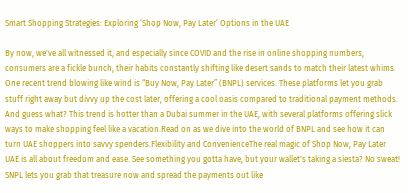Smart Shopping Strategies: Exploring ‘Shop Now, Pay Later’ Options in the UAE

By now, we've all witnessed it, and especially since COVID and the rise in online shopping numbers, consumers are a fickle bunch, their habits constantly shifting like desert sands to match their latest whims. One recent trend blowing like wind is “Buy Now, Pay Later” (BNPL) services. These platforms let you grab stuff right away but divvy up the cost later, offering a cool oasis compared to traditional payment methods. And guess what? This trend is hotter than a Dubai summer in the UAE, with several platforms offering slick ways to make shopping feel like a vacation.Read on as we dive into the world of BNPL and see how it can turn UAE shoppers into savvy spenders.Flexibility and ConvenienceThe real magic of Shop Now, Pay Later UAE is all about freedom and ease. See something you gotta have, but your wallet's taking a siesta? No sweat! SNPL lets you grab that treasure now and spread the payments out like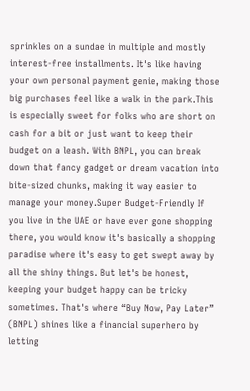sprinkles on a sundae in multiple and mostly interest-free installments. It's like having your own personal payment genie, making those big purchases feel like a walk in the park.This is especially sweet for folks who are short on cash for a bit or just want to keep their budget on a leash. With BNPL, you can break down that fancy gadget or dream vacation into bite-sized chunks, making it way easier to manage your money.Super Budget-Friendly If you live in the UAE or have ever gone shopping there, you would know it's basically a shopping paradise where it's easy to get swept away by all the shiny things. But let's be honest, keeping your budget happy can be tricky sometimes. That's where “Buy Now, Pay Later” (BNPL) shines like a financial superhero by letting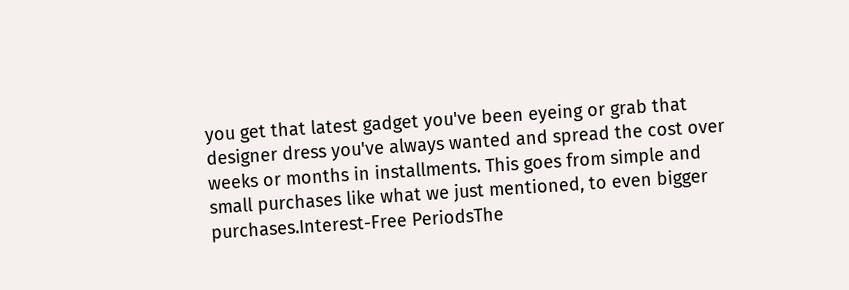you get that latest gadget you've been eyeing or grab that designer dress you've always wanted and spread the cost over weeks or months in installments. This goes from simple and small purchases like what we just mentioned, to even bigger purchases.Interest-Free PeriodsThe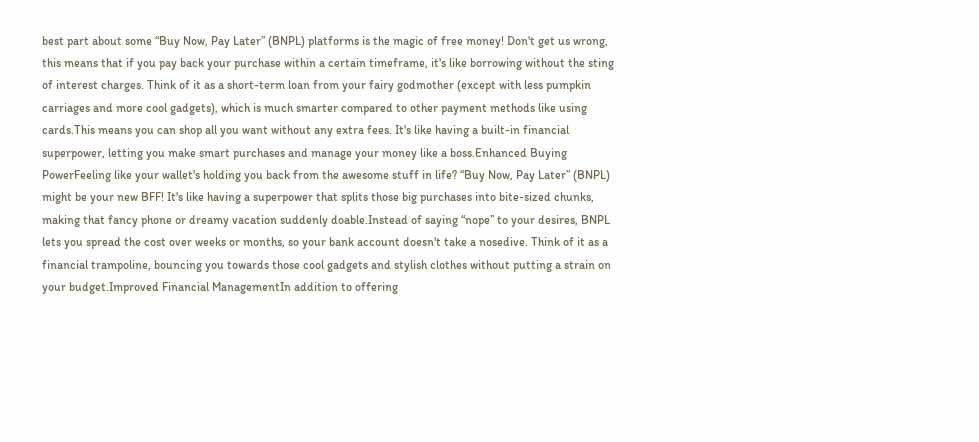best part about some “Buy Now, Pay Later” (BNPL) platforms is the magic of free money! Don't get us wrong, this means that if you pay back your purchase within a certain timeframe, it's like borrowing without the sting of interest charges. Think of it as a short-term loan from your fairy godmother (except with less pumpkin carriages and more cool gadgets), which is much smarter compared to other payment methods like using cards.This means you can shop all you want without any extra fees. It's like having a built-in financial superpower, letting you make smart purchases and manage your money like a boss.Enhanced Buying PowerFeeling like your wallet's holding you back from the awesome stuff in life? “Buy Now, Pay Later” (BNPL) might be your new BFF! It's like having a superpower that splits those big purchases into bite-sized chunks, making that fancy phone or dreamy vacation suddenly doable.Instead of saying “nope” to your desires, BNPL lets you spread the cost over weeks or months, so your bank account doesn't take a nosedive. Think of it as a financial trampoline, bouncing you towards those cool gadgets and stylish clothes without putting a strain on your budget.Improved Financial ManagementIn addition to offering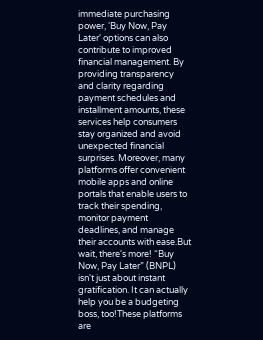immediate purchasing power, ‘Buy Now, Pay Later' options can also contribute to improved financial management. By providing transparency and clarity regarding payment schedules and installment amounts, these services help consumers stay organized and avoid unexpected financial surprises. Moreover, many platforms offer convenient mobile apps and online portals that enable users to track their spending, monitor payment deadlines, and manage their accounts with ease.But wait, there's more! “Buy Now, Pay Later” (BNPL) isn't just about instant gratification. It can actually help you be a budgeting boss, too!These platforms are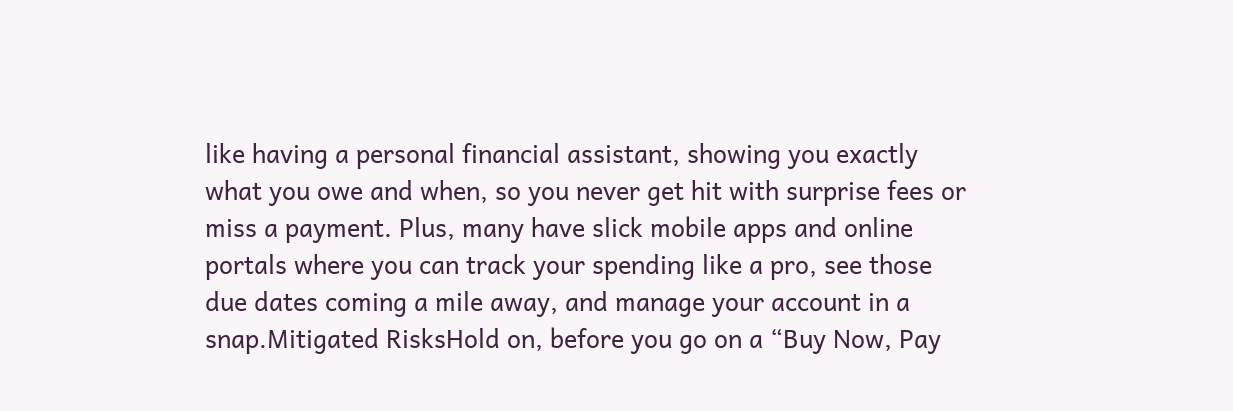like having a personal financial assistant, showing you exactly what you owe and when, so you never get hit with surprise fees or miss a payment. Plus, many have slick mobile apps and online portals where you can track your spending like a pro, see those due dates coming a mile away, and manage your account in a snap.Mitigated RisksHold on, before you go on a “Buy Now, Pay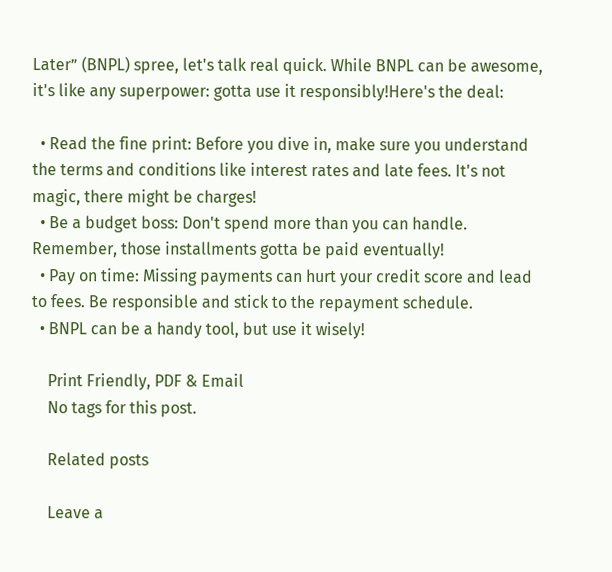Later” (BNPL) spree, let's talk real quick. While BNPL can be awesome, it's like any superpower: gotta use it responsibly!Here's the deal:

  • Read the fine print: Before you dive in, make sure you understand the terms and conditions like interest rates and late fees. It's not magic, there might be charges!
  • Be a budget boss: Don't spend more than you can handle. Remember, those installments gotta be paid eventually!
  • Pay on time: Missing payments can hurt your credit score and lead to fees. Be responsible and stick to the repayment schedule.
  • BNPL can be a handy tool, but use it wisely!

    Print Friendly, PDF & Email
    No tags for this post.

    Related posts

    Leave a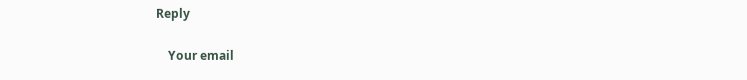Reply

    Your email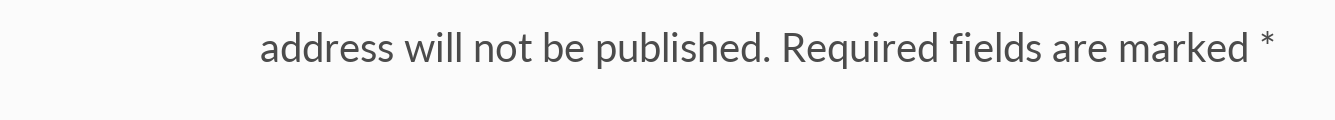address will not be published. Required fields are marked *